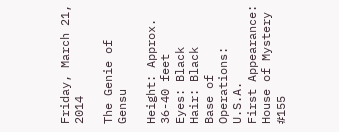Friday, March 21, 2014

The Genie of Gensu

Height: Approx. 36-40 feet
Eyes: Black
Hair: Black
Base of Operations: U.S.A.
First Appearance: House of Mystery #155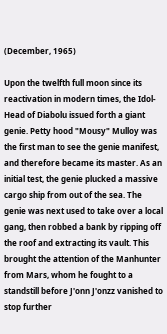(December, 1965)

Upon the twelfth full moon since its reactivation in modern times, the Idol-Head of Diabolu issued forth a giant genie. Petty hood "Mousy" Mulloy was the first man to see the genie manifest, and therefore became its master. As an initial test, the genie plucked a massive cargo ship from out of the sea. The genie was next used to take over a local gang, then robbed a bank by ripping off the roof and extracting its vault. This brought the attention of the Manhunter from Mars, whom he fought to a standstill before J'onn J'onzz vanished to stop further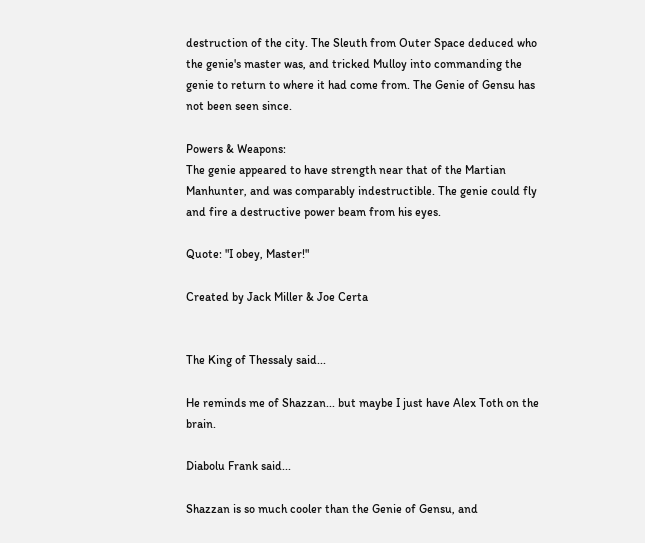destruction of the city. The Sleuth from Outer Space deduced who the genie's master was, and tricked Mulloy into commanding the genie to return to where it had come from. The Genie of Gensu has not been seen since.

Powers & Weapons:
The genie appeared to have strength near that of the Martian Manhunter, and was comparably indestructible. The genie could fly and fire a destructive power beam from his eyes.

Quote: "I obey, Master!"

Created by Jack Miller & Joe Certa


The King of Thessaly said...

He reminds me of Shazzan... but maybe I just have Alex Toth on the brain.

Diabolu Frank said...

Shazzan is so much cooler than the Genie of Gensu, and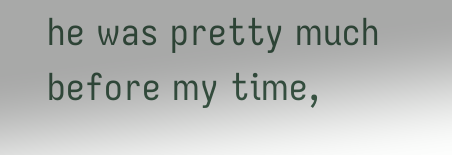he was pretty much before my time,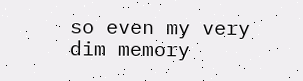so even my very dim memory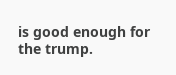is good enough for the trump.